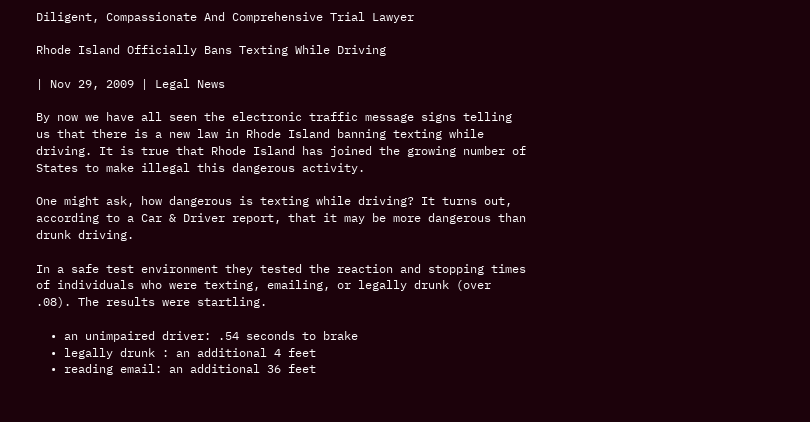Diligent, Compassionate And Comprehensive Trial Lawyer

Rhode Island Officially Bans Texting While Driving

| Nov 29, 2009 | Legal News

By now we have all seen the electronic traffic message signs telling us that there is a new law in Rhode Island banning texting while driving. It is true that Rhode Island has joined the growing number of States to make illegal this dangerous activity.

One might ask, how dangerous is texting while driving? It turns out, according to a Car & Driver report, that it may be more dangerous than drunk driving.

In a safe test environment they tested the reaction and stopping times of individuals who were texting, emailing, or legally drunk (over .08). The results were startling.

  • an unimpaired driver: .54 seconds to brake
  • legally drunk : an additional 4 feet
  • reading email: an additional 36 feet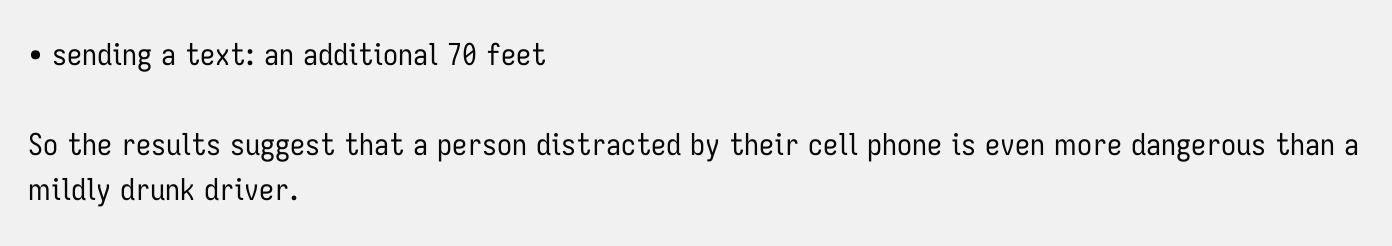• sending a text: an additional 70 feet

So the results suggest that a person distracted by their cell phone is even more dangerous than a mildly drunk driver.